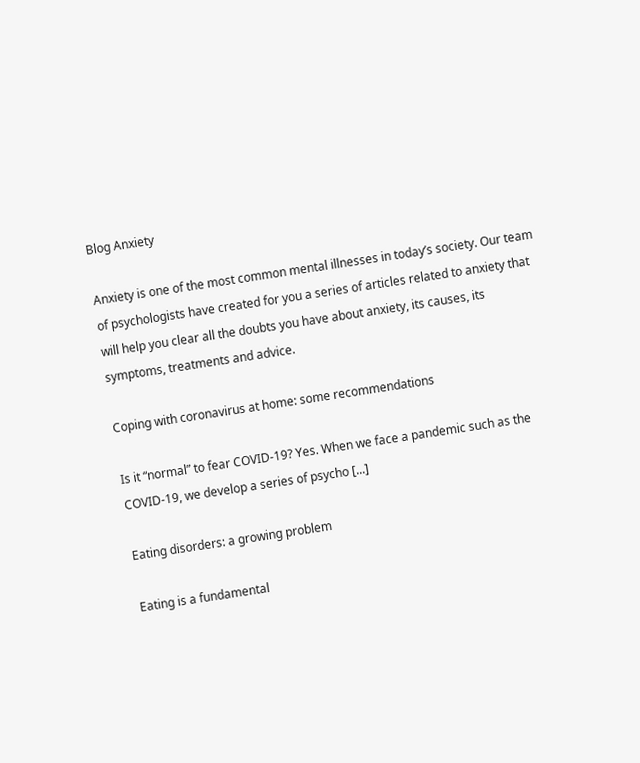Blog Anxiety

Anxiety is one of the most common mental illnesses in today’s society. Our team of psychologists have created for you a series of articles related to anxiety that will help you clear all the doubts you have about anxiety, its causes, its symptoms, treatments and advice.

Coping with coronavirus at home: some recommendations

Is it “normal” to fear COVID-19? Yes. When we face a pandemic such as the COVID-19, we develop a series of psycho [...]

Eating disorders: a growing problem

Eating is a fundamental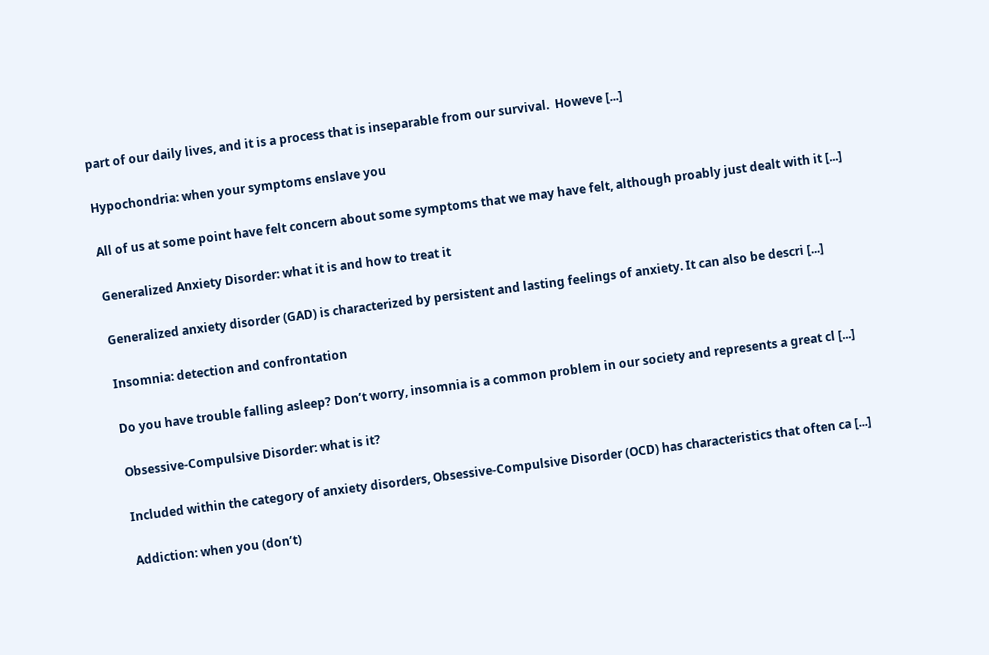part of our daily lives, and it is a process that is inseparable from our survival.  Howeve [...]

Hypochondria: when your symptoms enslave you

All of us at some point have felt concern about some symptoms that we may have felt, although proably just dealt with it [...]

Generalized Anxiety Disorder: what it is and how to treat it

Generalized anxiety disorder (GAD) is characterized by persistent and lasting feelings of anxiety. It can also be descri [...]

Insomnia: detection and confrontation

Do you have trouble falling asleep? Don’t worry, insomnia is a common problem in our society and represents a great cl [...]

Obsessive-Compulsive Disorder: what is it?

Included within the category of anxiety disorders, Obsessive-Compulsive Disorder (OCD) has characteristics that often ca [...]

Addiction: when you (don’t)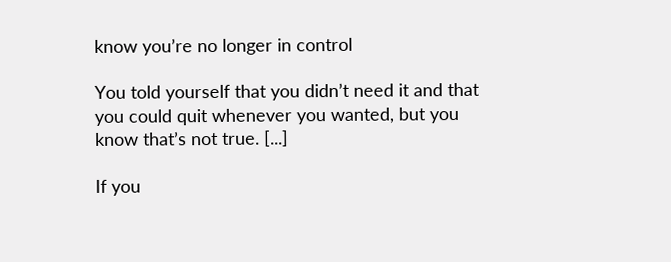know you’re no longer in control

You told yourself that you didn’t need it and that you could quit whenever you wanted, but you know that’s not true. [...]

If you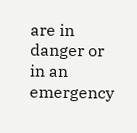are in danger or in an emergency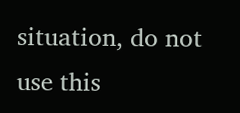situation, do not use this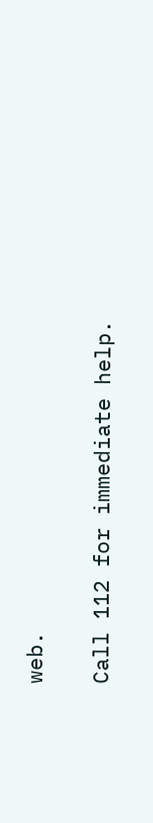web.

Call 112 for immediate help.